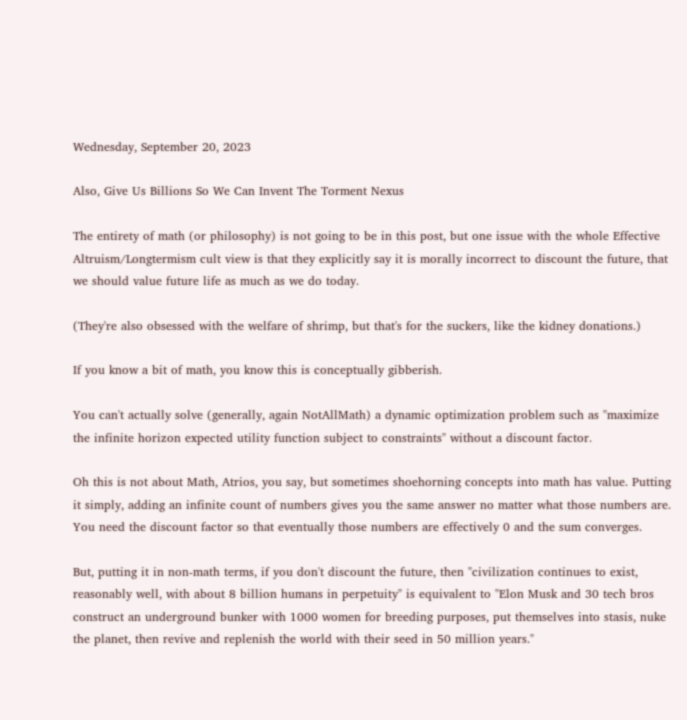Wednesday, September 20, 2023

Also, Give Us Billions So We Can Invent The Torment Nexus

The entirety of math (or philosophy) is not going to be in this post, but one issue with the whole Effective Altruism/Longtermism cult view is that they explicitly say it is morally incorrect to discount the future, that we should value future life as much as we do today.

(They're also obsessed with the welfare of shrimp, but that's for the suckers, like the kidney donations.)

If you know a bit of math, you know this is conceptually gibberish.

You can't actually solve (generally, again NotAllMath) a dynamic optimization problem such as "maximize the infinite horizon expected utility function subject to constraints" without a discount factor.

Oh this is not about Math, Atrios, you say, but sometimes shoehorning concepts into math has value. Putting it simply, adding an infinite count of numbers gives you the same answer no matter what those numbers are. You need the discount factor so that eventually those numbers are effectively 0 and the sum converges.

But, putting it in non-math terms, if you don't discount the future, then "civilization continues to exist, reasonably well, with about 8 billion humans in perpetuity" is equivalent to "Elon Musk and 30 tech bros construct an underground bunker with 1000 women for breeding purposes, put themselves into stasis, nuke the planet, then revive and replenish the world with their seed in 50 million years."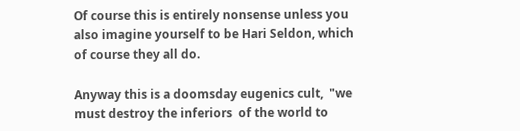Of course this is entirely nonsense unless you also imagine yourself to be Hari Seldon, which of course they all do.

Anyway this is a doomsday eugenics cult,  "we must destroy the inferiors  of the world to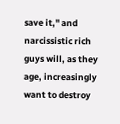save it," and narcissistic rich guys will, as they age, increasingly want to destroy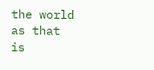the world as that is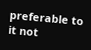preferable to it not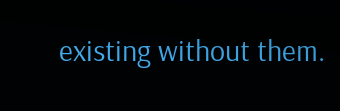existing without them.